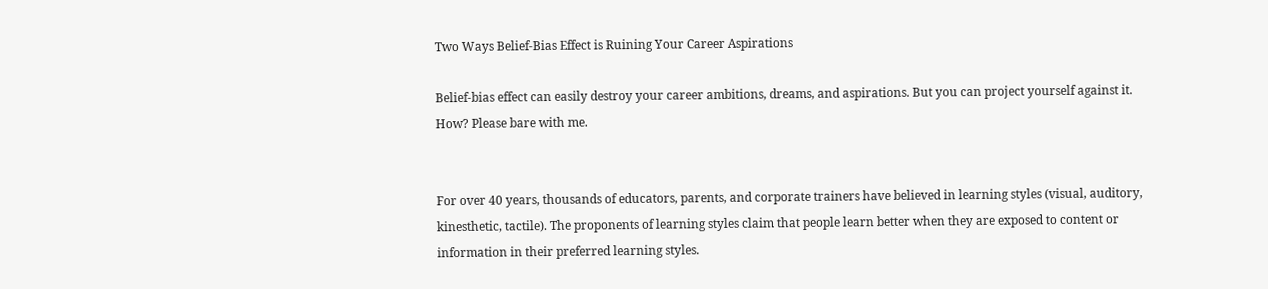Two Ways Belief-Bias Effect is Ruining Your Career Aspirations

Belief-bias effect can easily destroy your career ambitions, dreams, and aspirations. But you can project yourself against it. How? Please bare with me.


For over 40 years, thousands of educators, parents, and corporate trainers have believed in learning styles (visual, auditory, kinesthetic, tactile). The proponents of learning styles claim that people learn better when they are exposed to content or information in their preferred learning styles.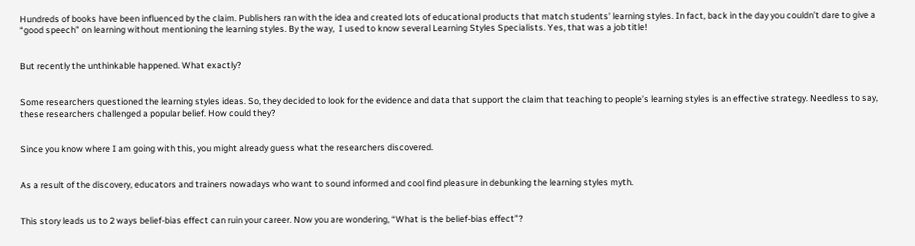Hundreds of books have been influenced by the claim. Publishers ran with the idea and created lots of educational products that match students’ learning styles. In fact, back in the day you couldn’t dare to give a “good speech” on learning without mentioning the learning styles. By the way,  I used to know several Learning Styles Specialists. Yes, that was a job title!


But recently the unthinkable happened. What exactly?


Some researchers questioned the learning styles ideas. So, they decided to look for the evidence and data that support the claim that teaching to people’s learning styles is an effective strategy. Needless to say, these researchers challenged a popular belief. How could they?


Since you know where I am going with this, you might already guess what the researchers discovered.


As a result of the discovery, educators and trainers nowadays who want to sound informed and cool find pleasure in debunking the learning styles myth.


This story leads us to 2 ways belief-bias effect can ruin your career. Now you are wondering, “What is the belief-bias effect”?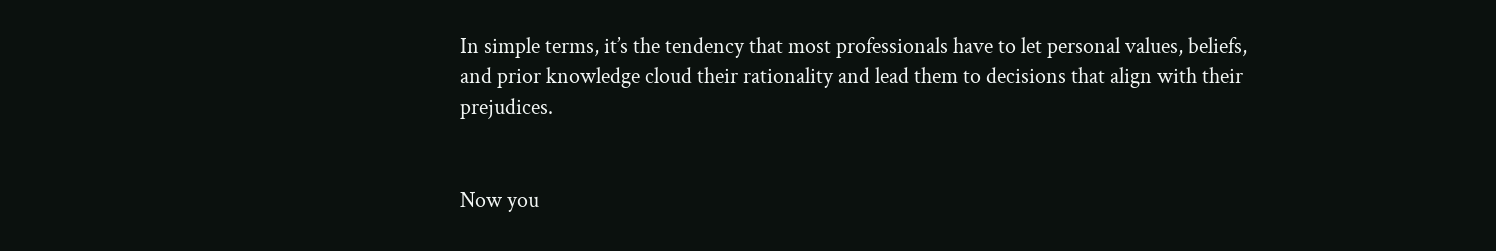In simple terms, it’s the tendency that most professionals have to let personal values, beliefs, and prior knowledge cloud their rationality and lead them to decisions that align with their prejudices.


Now you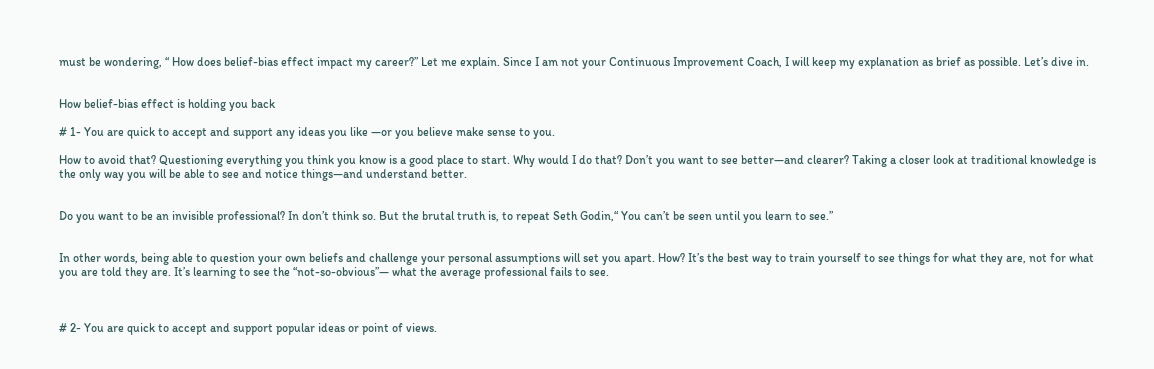must be wondering, “ How does belief-bias effect impact my career?” Let me explain. Since I am not your Continuous Improvement Coach, I will keep my explanation as brief as possible. Let’s dive in.


How belief-bias effect is holding you back

# 1- You are quick to accept and support any ideas you like —or you believe make sense to you.

How to avoid that? Questioning everything you think you know is a good place to start. Why would I do that? Don’t you want to see better—and clearer? Taking a closer look at traditional knowledge is the only way you will be able to see and notice things—and understand better.


Do you want to be an invisible professional? In don’t think so. But the brutal truth is, to repeat Seth Godin,“ You can’t be seen until you learn to see.”


In other words, being able to question your own beliefs and challenge your personal assumptions will set you apart. How? It’s the best way to train yourself to see things for what they are, not for what you are told they are. It’s learning to see the “not-so-obvious”— what the average professional fails to see.



# 2- You are quick to accept and support popular ideas or point of views.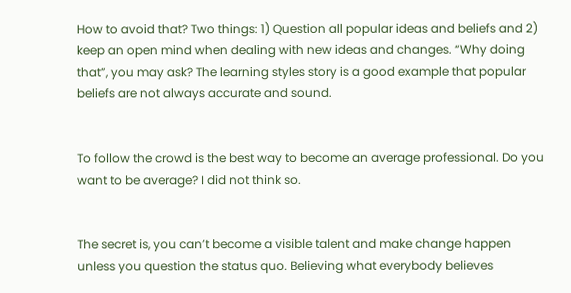How to avoid that? Two things: 1) Question all popular ideas and beliefs and 2) keep an open mind when dealing with new ideas and changes. “Why doing that”, you may ask? The learning styles story is a good example that popular beliefs are not always accurate and sound.


To follow the crowd is the best way to become an average professional. Do you want to be average? I did not think so.


The secret is, you can’t become a visible talent and make change happen unless you question the status quo. Believing what everybody believes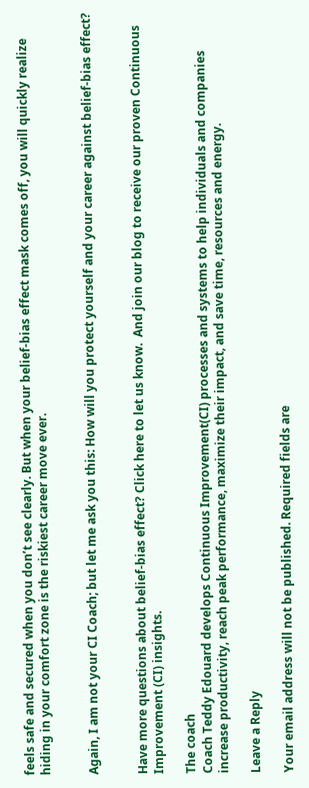feels safe and secured when you don’t see clearly. But when your belief-bias effect mask comes off, you will quickly realize hiding in your comfort zone is the riskiest career move ever.


Again, I am not your CI Coach; but let me ask you this: How will you protect yourself and your career against belief-bias effect?


Have more questions about belief-bias effect? Click here to let us know.  And join our blog to receive our proven Continuous Improvement (CI) insights.

The coach
Coach Teddy Edouard develops Continuous Improvement(CI) processes and systems to help individuals and companies increase productivity, reach peak performance, maximize their impact, and save time, resources and energy.

Leave a Reply

Your email address will not be published. Required fields are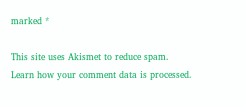marked *

This site uses Akismet to reduce spam. Learn how your comment data is processed.